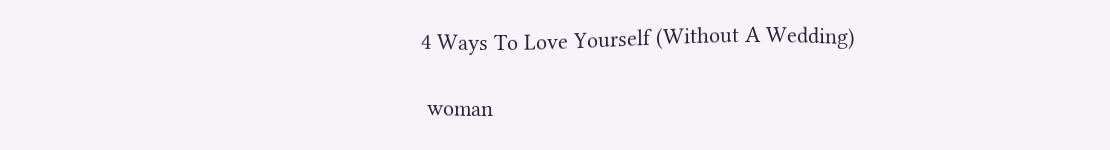4 Ways To Love Yourself (Without A Wedding)

 woman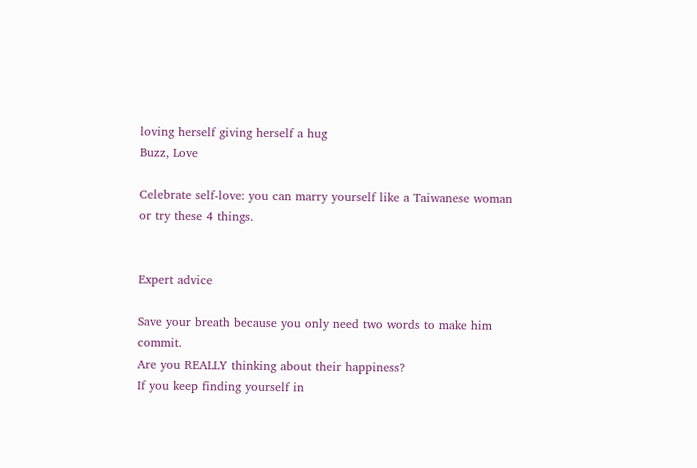loving herself giving herself a hug
Buzz, Love

Celebrate self-love: you can marry yourself like a Taiwanese woman or try these 4 things.


Expert advice

Save your breath because you only need two words to make him commit.
Are you REALLY thinking about their happiness?
If you keep finding yourself in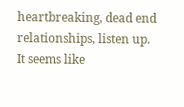heartbreaking, dead end relationships, listen up.
It seems like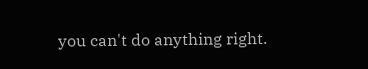you can't do anything right.